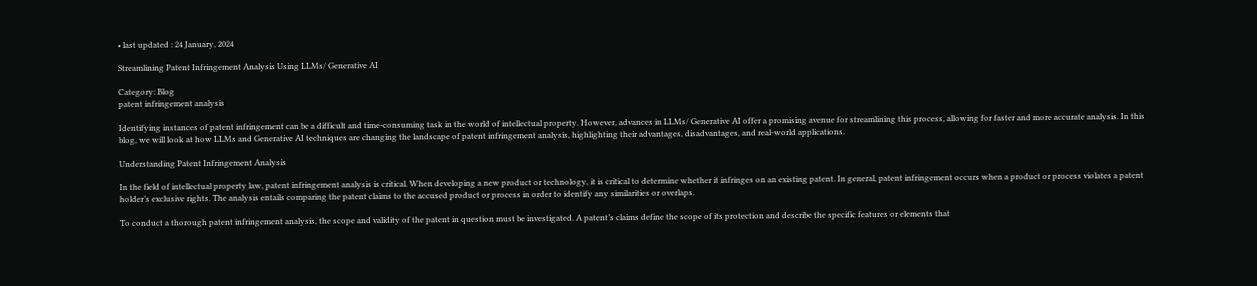• last updated : 24 January, 2024

Streamlining Patent Infringement Analysis Using LLMs/ Generative AI

Category: Blog
patent infringement analysis

Identifying instances of patent infringement can be a difficult and time-consuming task in the world of intellectual property. However, advances in LLMs/ Generative AI offer a promising avenue for streamlining this process, allowing for faster and more accurate analysis. In this blog, we will look at how LLMs and Generative AI techniques are changing the landscape of patent infringement analysis, highlighting their advantages, disadvantages, and real-world applications.

Understanding Patent Infringement Analysis

In the field of intellectual property law, patent infringement analysis is critical. When developing a new product or technology, it is critical to determine whether it infringes on an existing patent. In general, patent infringement occurs when a product or process violates a patent holder’s exclusive rights. The analysis entails comparing the patent claims to the accused product or process in order to identify any similarities or overlaps.

To conduct a thorough patent infringement analysis, the scope and validity of the patent in question must be investigated. A patent’s claims define the scope of its protection and describe the specific features or elements that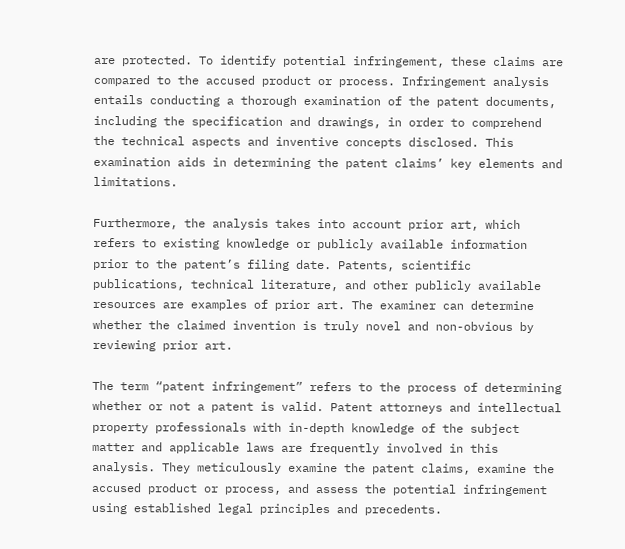are protected. To identify potential infringement, these claims are compared to the accused product or process. Infringement analysis entails conducting a thorough examination of the patent documents, including the specification and drawings, in order to comprehend the technical aspects and inventive concepts disclosed. This examination aids in determining the patent claims’ key elements and limitations.

Furthermore, the analysis takes into account prior art, which refers to existing knowledge or publicly available information prior to the patent’s filing date. Patents, scientific publications, technical literature, and other publicly available resources are examples of prior art. The examiner can determine whether the claimed invention is truly novel and non-obvious by reviewing prior art.

The term “patent infringement” refers to the process of determining whether or not a patent is valid. Patent attorneys and intellectual property professionals with in-depth knowledge of the subject matter and applicable laws are frequently involved in this analysis. They meticulously examine the patent claims, examine the accused product or process, and assess the potential infringement using established legal principles and precedents.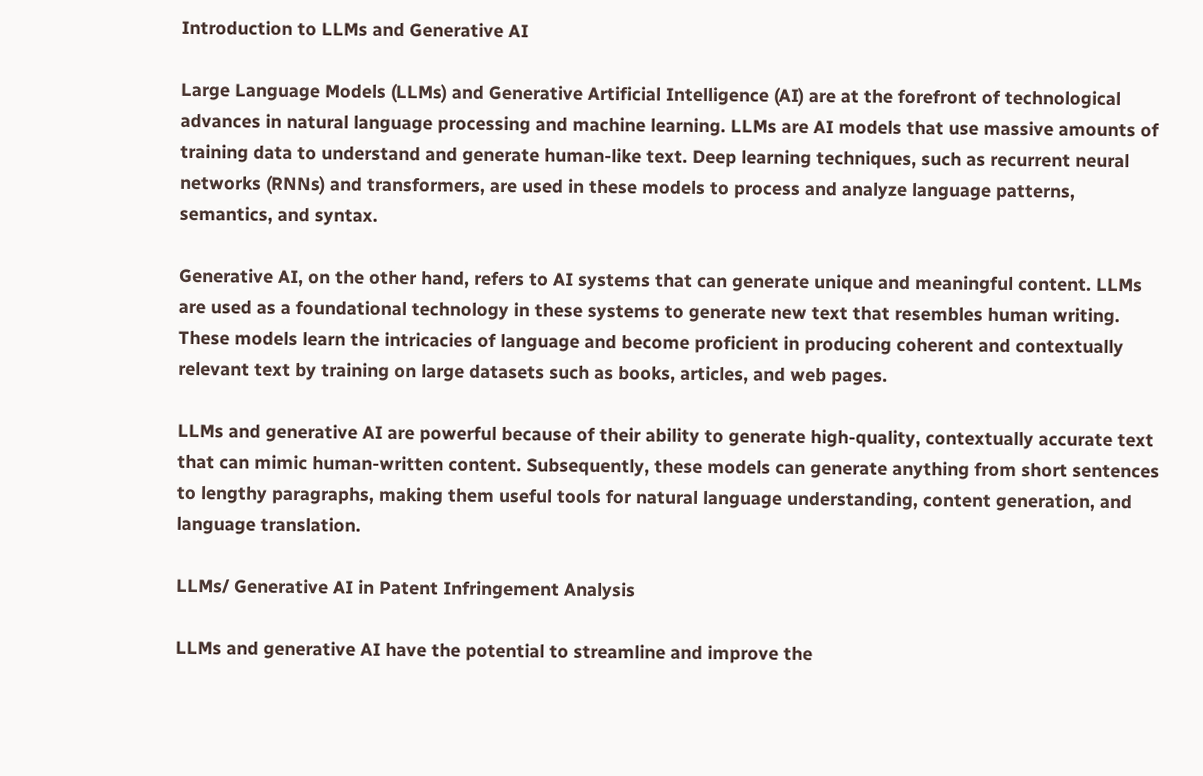Introduction to LLMs and Generative AI

Large Language Models (LLMs) and Generative Artificial Intelligence (AI) are at the forefront of technological advances in natural language processing and machine learning. LLMs are AI models that use massive amounts of training data to understand and generate human-like text. Deep learning techniques, such as recurrent neural networks (RNNs) and transformers, are used in these models to process and analyze language patterns, semantics, and syntax.

Generative AI, on the other hand, refers to AI systems that can generate unique and meaningful content. LLMs are used as a foundational technology in these systems to generate new text that resembles human writing. These models learn the intricacies of language and become proficient in producing coherent and contextually relevant text by training on large datasets such as books, articles, and web pages.

LLMs and generative AI are powerful because of their ability to generate high-quality, contextually accurate text that can mimic human-written content. Subsequently, these models can generate anything from short sentences to lengthy paragraphs, making them useful tools for natural language understanding, content generation, and language translation.

LLMs/ Generative AI in Patent Infringement Analysis

LLMs and generative AI have the potential to streamline and improve the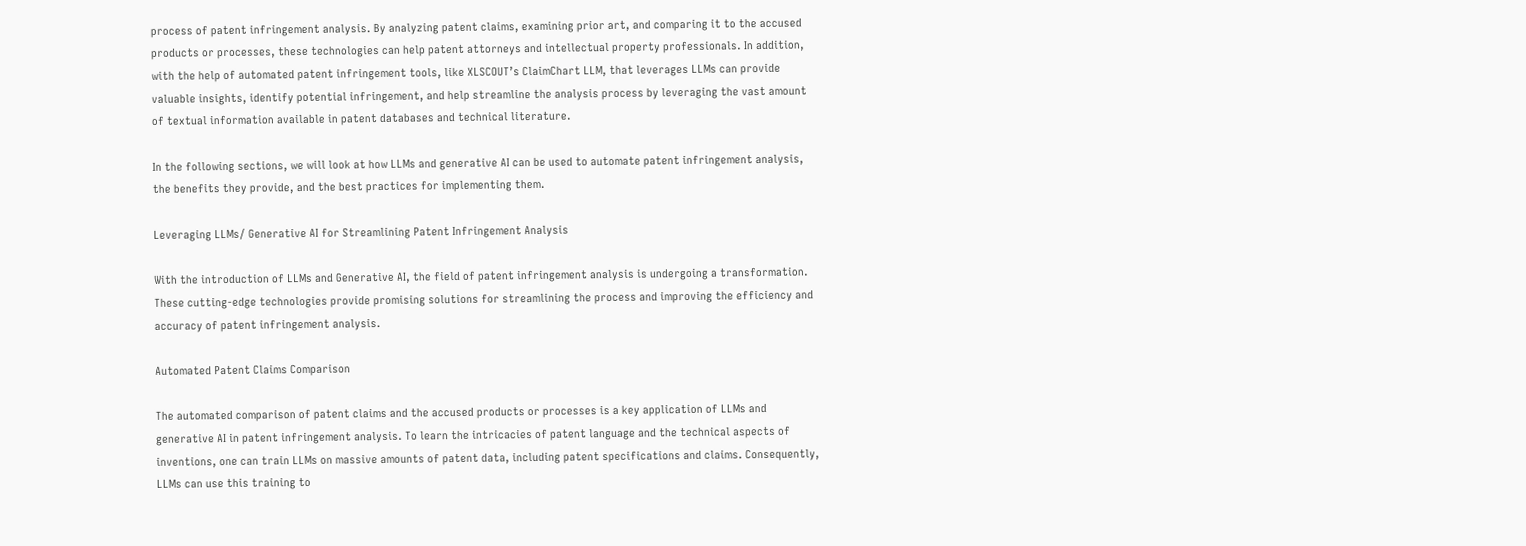process of patent infringement analysis. By analyzing patent claims, examining prior art, and comparing it to the accused products or processes, these technologies can help patent attorneys and intellectual property professionals. In addition, with the help of automated patent infringement tools, like XLSCOUT’s ClaimChart LLM, that leverages LLMs can provide valuable insights, identify potential infringement, and help streamline the analysis process by leveraging the vast amount of textual information available in patent databases and technical literature.

In the following sections, we will look at how LLMs and generative AI can be used to automate patent infringement analysis, the benefits they provide, and the best practices for implementing them.

Leveraging LLMs/ Generative AI for Streamlining Patent Infringement Analysis

With the introduction of LLMs and Generative AI, the field of patent infringement analysis is undergoing a transformation. These cutting-edge technologies provide promising solutions for streamlining the process and improving the efficiency and accuracy of patent infringement analysis.

Automated Patent Claims Comparison

The automated comparison of patent claims and the accused products or processes is a key application of LLMs and generative AI in patent infringement analysis. To learn the intricacies of patent language and the technical aspects of inventions, one can train LLMs on massive amounts of patent data, including patent specifications and claims. Consequently, LLMs can use this training to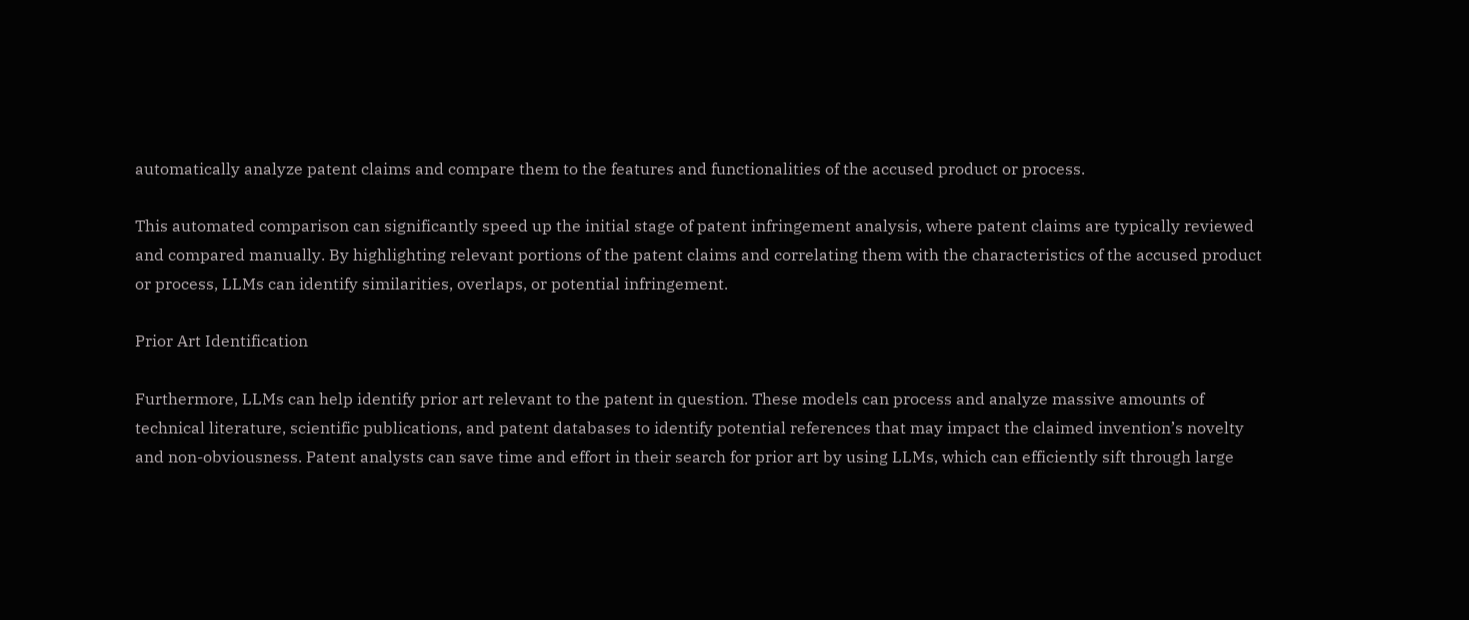automatically analyze patent claims and compare them to the features and functionalities of the accused product or process.

This automated comparison can significantly speed up the initial stage of patent infringement analysis, where patent claims are typically reviewed and compared manually. By highlighting relevant portions of the patent claims and correlating them with the characteristics of the accused product or process, LLMs can identify similarities, overlaps, or potential infringement.

Prior Art Identification

Furthermore, LLMs can help identify prior art relevant to the patent in question. These models can process and analyze massive amounts of technical literature, scientific publications, and patent databases to identify potential references that may impact the claimed invention’s novelty and non-obviousness. Patent analysts can save time and effort in their search for prior art by using LLMs, which can efficiently sift through large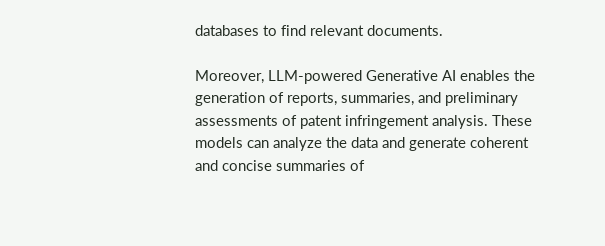databases to find relevant documents.

Moreover, LLM-powered Generative AI enables the generation of reports, summaries, and preliminary assessments of patent infringement analysis. These models can analyze the data and generate coherent and concise summaries of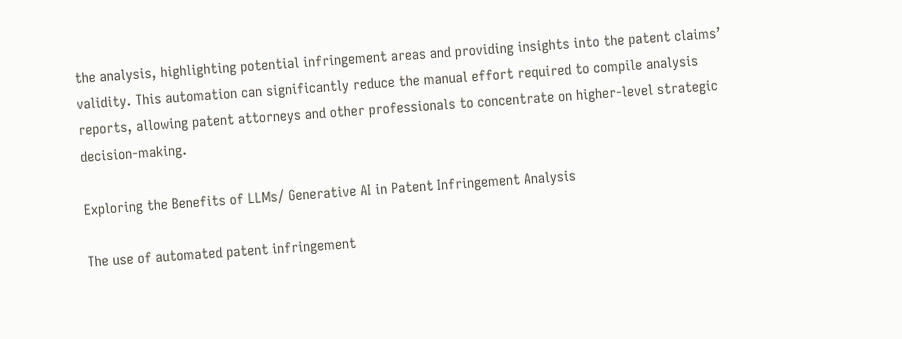the analysis, highlighting potential infringement areas and providing insights into the patent claims’ validity. This automation can significantly reduce the manual effort required to compile analysis reports, allowing patent attorneys and other professionals to concentrate on higher-level strategic decision-making.

Exploring the Benefits of LLMs/ Generative AI in Patent Infringement Analysis

The use of automated patent infringement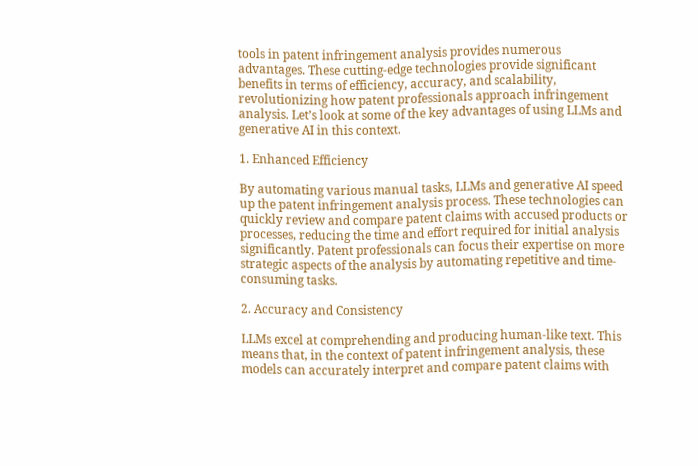tools in patent infringement analysis provides numerous advantages. These cutting-edge technologies provide significant benefits in terms of efficiency, accuracy, and scalability, revolutionizing how patent professionals approach infringement analysis. Let’s look at some of the key advantages of using LLMs and generative AI in this context.

1. Enhanced Efficiency

By automating various manual tasks, LLMs and generative AI speed up the patent infringement analysis process. These technologies can quickly review and compare patent claims with accused products or processes, reducing the time and effort required for initial analysis significantly. Patent professionals can focus their expertise on more strategic aspects of the analysis by automating repetitive and time-consuming tasks.

2. Accuracy and Consistency

LLMs excel at comprehending and producing human-like text. This means that, in the context of patent infringement analysis, these models can accurately interpret and compare patent claims with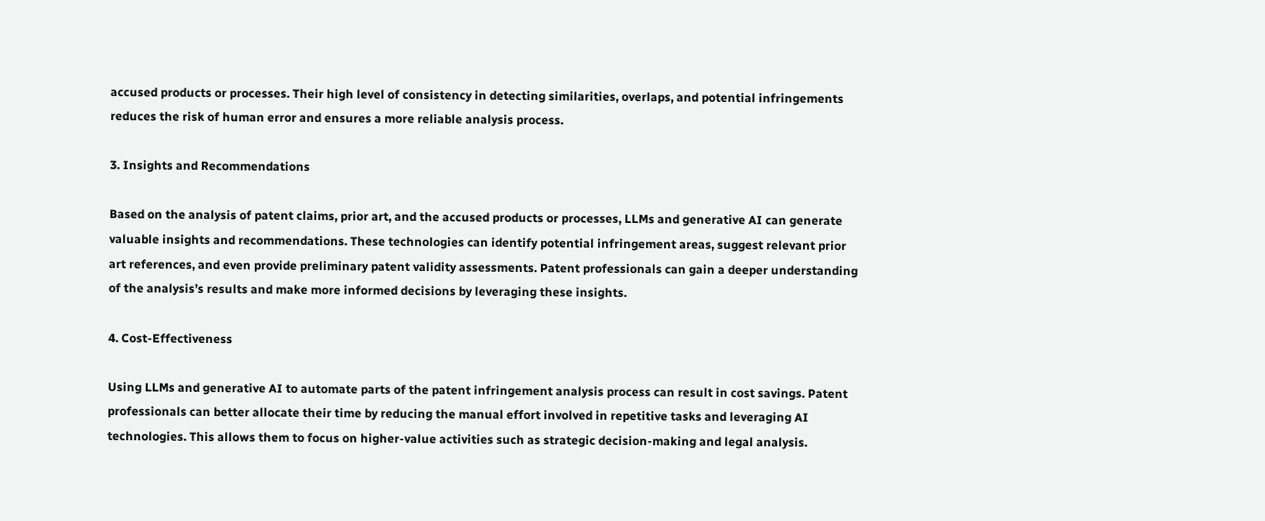accused products or processes. Their high level of consistency in detecting similarities, overlaps, and potential infringements reduces the risk of human error and ensures a more reliable analysis process.

3. Insights and Recommendations

Based on the analysis of patent claims, prior art, and the accused products or processes, LLMs and generative AI can generate valuable insights and recommendations. These technologies can identify potential infringement areas, suggest relevant prior art references, and even provide preliminary patent validity assessments. Patent professionals can gain a deeper understanding of the analysis’s results and make more informed decisions by leveraging these insights.

4. Cost-Effectiveness

Using LLMs and generative AI to automate parts of the patent infringement analysis process can result in cost savings. Patent professionals can better allocate their time by reducing the manual effort involved in repetitive tasks and leveraging AI technologies. This allows them to focus on higher-value activities such as strategic decision-making and legal analysis.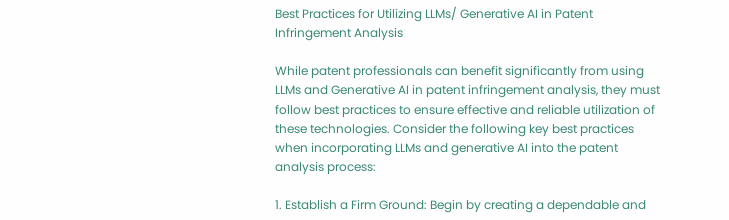Best Practices for Utilizing LLMs/ Generative AI in Patent Infringement Analysis

While patent professionals can benefit significantly from using LLMs and Generative AI in patent infringement analysis, they must follow best practices to ensure effective and reliable utilization of these technologies. Consider the following key best practices when incorporating LLMs and generative AI into the patent analysis process:

1. Establish a Firm Ground: Begin by creating a dependable and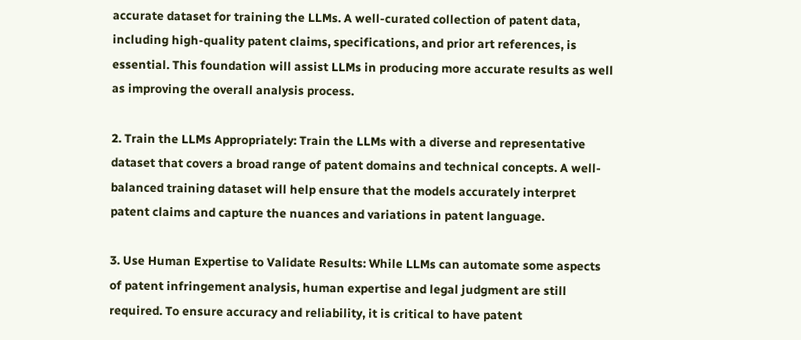accurate dataset for training the LLMs. A well-curated collection of patent data, including high-quality patent claims, specifications, and prior art references, is essential. This foundation will assist LLMs in producing more accurate results as well as improving the overall analysis process.

2. Train the LLMs Appropriately: Train the LLMs with a diverse and representative dataset that covers a broad range of patent domains and technical concepts. A well-balanced training dataset will help ensure that the models accurately interpret patent claims and capture the nuances and variations in patent language.

3. Use Human Expertise to Validate Results: While LLMs can automate some aspects of patent infringement analysis, human expertise and legal judgment are still required. To ensure accuracy and reliability, it is critical to have patent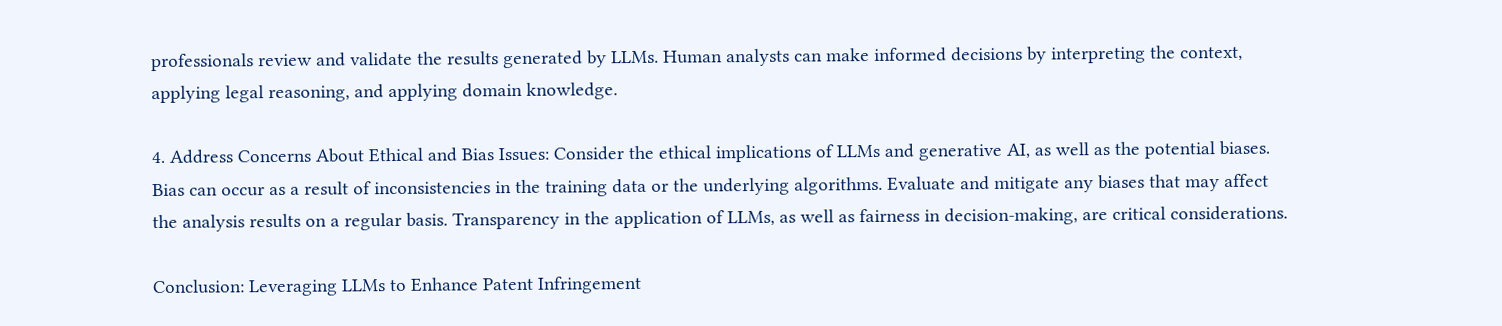professionals review and validate the results generated by LLMs. Human analysts can make informed decisions by interpreting the context, applying legal reasoning, and applying domain knowledge.

4. Address Concerns About Ethical and Bias Issues: Consider the ethical implications of LLMs and generative AI, as well as the potential biases. Bias can occur as a result of inconsistencies in the training data or the underlying algorithms. Evaluate and mitigate any biases that may affect the analysis results on a regular basis. Transparency in the application of LLMs, as well as fairness in decision-making, are critical considerations.

Conclusion: Leveraging LLMs to Enhance Patent Infringement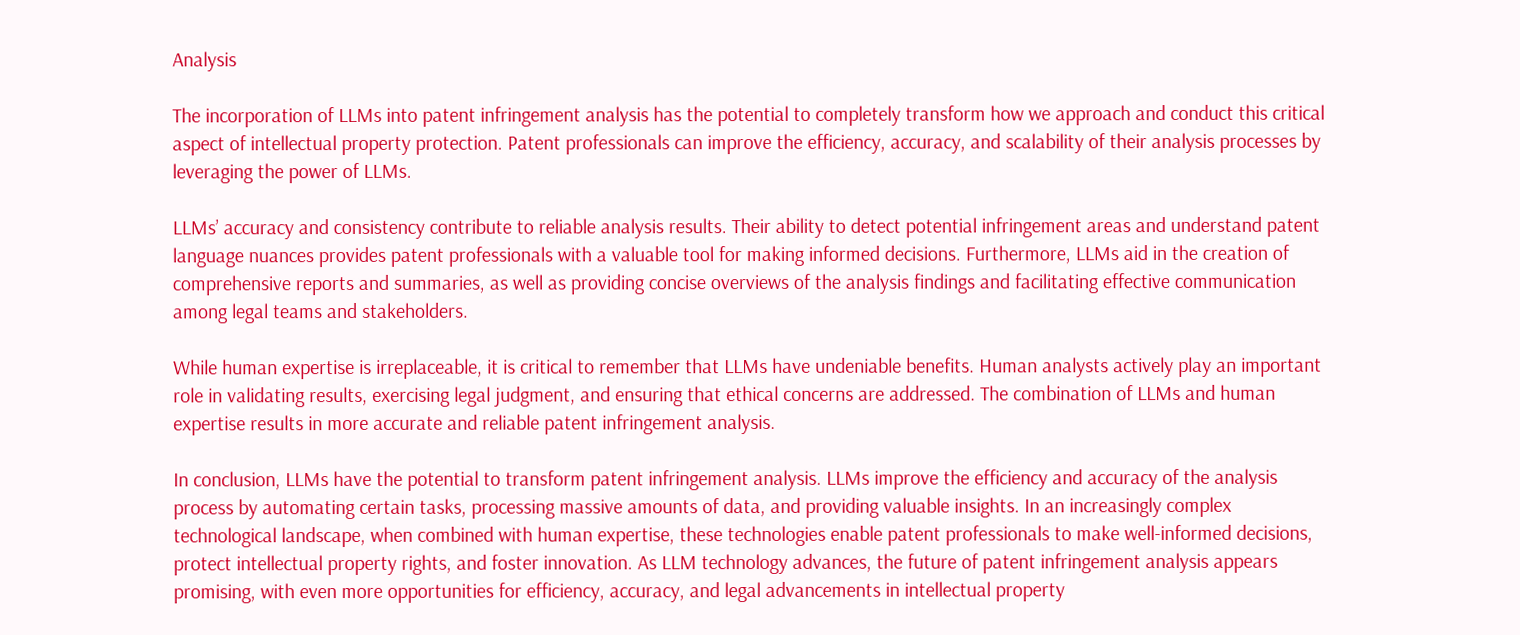Analysis

The incorporation of LLMs into patent infringement analysis has the potential to completely transform how we approach and conduct this critical aspect of intellectual property protection. Patent professionals can improve the efficiency, accuracy, and scalability of their analysis processes by leveraging the power of LLMs.

LLMs’ accuracy and consistency contribute to reliable analysis results. Their ability to detect potential infringement areas and understand patent language nuances provides patent professionals with a valuable tool for making informed decisions. Furthermore, LLMs aid in the creation of comprehensive reports and summaries, as well as providing concise overviews of the analysis findings and facilitating effective communication among legal teams and stakeholders.

While human expertise is irreplaceable, it is critical to remember that LLMs have undeniable benefits. Human analysts actively play an important role in validating results, exercising legal judgment, and ensuring that ethical concerns are addressed. The combination of LLMs and human expertise results in more accurate and reliable patent infringement analysis.

In conclusion, LLMs have the potential to transform patent infringement analysis. LLMs improve the efficiency and accuracy of the analysis process by automating certain tasks, processing massive amounts of data, and providing valuable insights. In an increasingly complex technological landscape, when combined with human expertise, these technologies enable patent professionals to make well-informed decisions, protect intellectual property rights, and foster innovation. As LLM technology advances, the future of patent infringement analysis appears promising, with even more opportunities for efficiency, accuracy, and legal advancements in intellectual property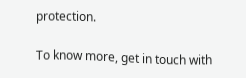protection.

To know more, get in touch with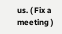us. ( Fix a meeting )